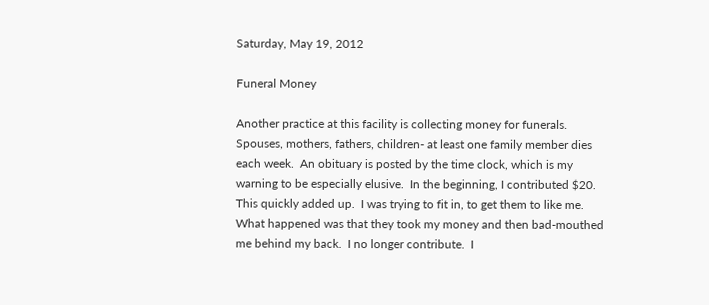Saturday, May 19, 2012

Funeral Money

Another practice at this facility is collecting money for funerals.  Spouses, mothers, fathers, children- at least one family member dies each week.  An obituary is posted by the time clock, which is my warning to be especially elusive.  In the beginning, I contributed $20.  This quickly added up.  I was trying to fit in, to get them to like me.  What happened was that they took my money and then bad-mouthed me behind my back.  I no longer contribute.  I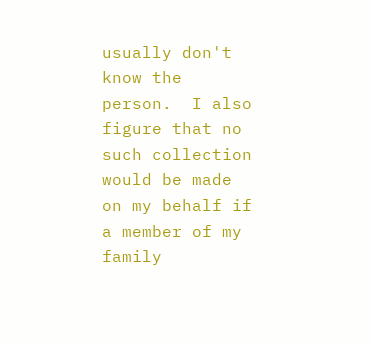usually don't know the person.  I also figure that no such collection would be made on my behalf if a member of my family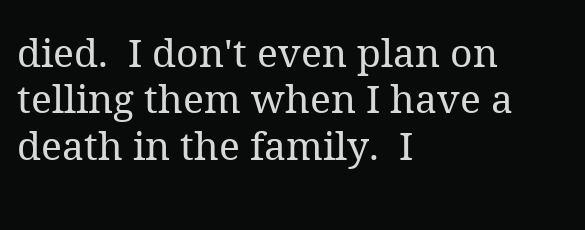died.  I don't even plan on telling them when I have a death in the family.  I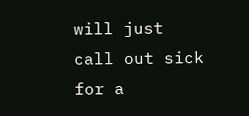will just call out sick for a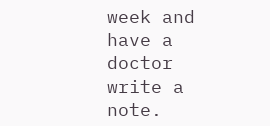week and have a doctor write a note.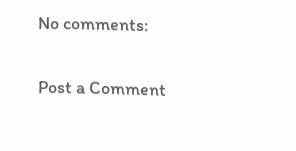No comments:

Post a Comment